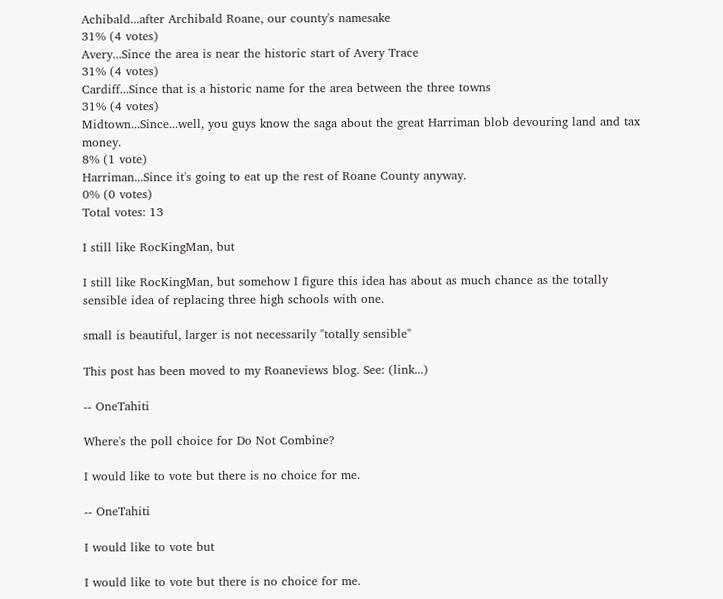Achibald...after Archibald Roane, our county's namesake
31% (4 votes)
Avery...Since the area is near the historic start of Avery Trace
31% (4 votes)
Cardiff...Since that is a historic name for the area between the three towns
31% (4 votes)
Midtown...Since...well, you guys know the saga about the great Harriman blob devouring land and tax money.
8% (1 vote)
Harriman...Since it's going to eat up the rest of Roane County anyway.
0% (0 votes)
Total votes: 13

I still like RocKingMan, but

I still like RocKingMan, but somehow I figure this idea has about as much chance as the totally sensible idea of replacing three high schools with one.

small is beautiful, larger is not necessarily "totally sensible"

This post has been moved to my Roaneviews blog. See: (link...)

-- OneTahiti

Where's the poll choice for Do Not Combine?

I would like to vote but there is no choice for me.

-- OneTahiti

I would like to vote but

I would like to vote but there is no choice for me.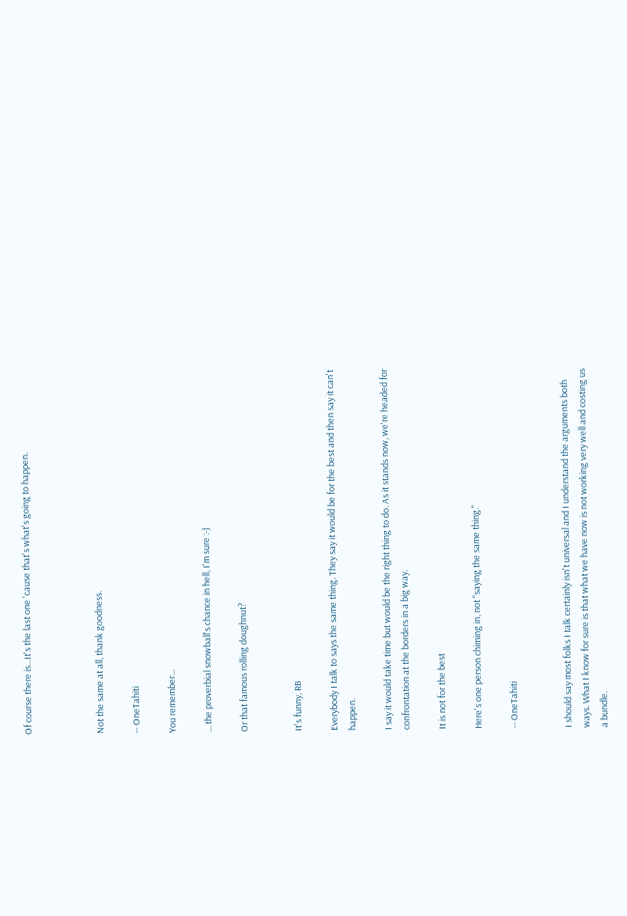Of course there is...It's the last one 'cause that's what's going to happen.



Not the same at all, thank goodness.

-- OneTahiti

You remember...

... the proverbial snowball's chance in hell, I'm sure :-)

Or that famous rolling doughnut?


It's funny, RB

Everybody I talk to says the same thing. They say it would be for the best and then say it can't happen.

I say it would take time but would be the right thing to do. As it stands now, we're headed for confrontation at the borders in a big way.

It is not for the best

Here's one person chiming in, not "saying the same thing."

-- OneTahiti


I should say most folks I talk certainly isn't universal and I understand the arguments both ways. What I know for sure is that what we have now is not working very well and costing us a bundle.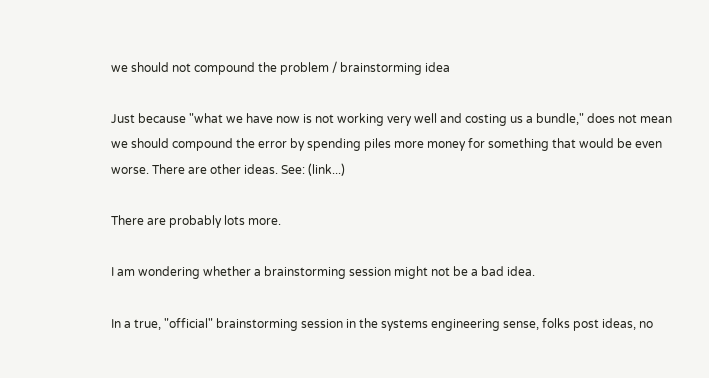we should not compound the problem / brainstorming idea

Just because "what we have now is not working very well and costing us a bundle," does not mean we should compound the error by spending piles more money for something that would be even worse. There are other ideas. See: (link...)

There are probably lots more.

I am wondering whether a brainstorming session might not be a bad idea.

In a true, "official" brainstorming session in the systems engineering sense, folks post ideas, no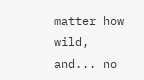matter how wild, and... no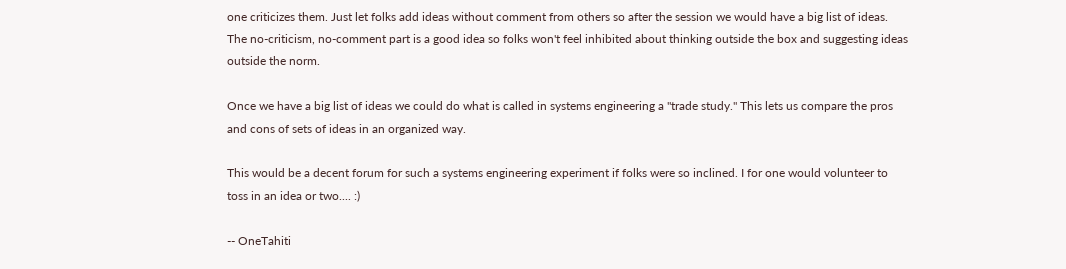one criticizes them. Just let folks add ideas without comment from others so after the session we would have a big list of ideas. The no-criticism, no-comment part is a good idea so folks won't feel inhibited about thinking outside the box and suggesting ideas outside the norm.

Once we have a big list of ideas we could do what is called in systems engineering a "trade study." This lets us compare the pros and cons of sets of ideas in an organized way.

This would be a decent forum for such a systems engineering experiment if folks were so inclined. I for one would volunteer to toss in an idea or two.... :)

-- OneTahiti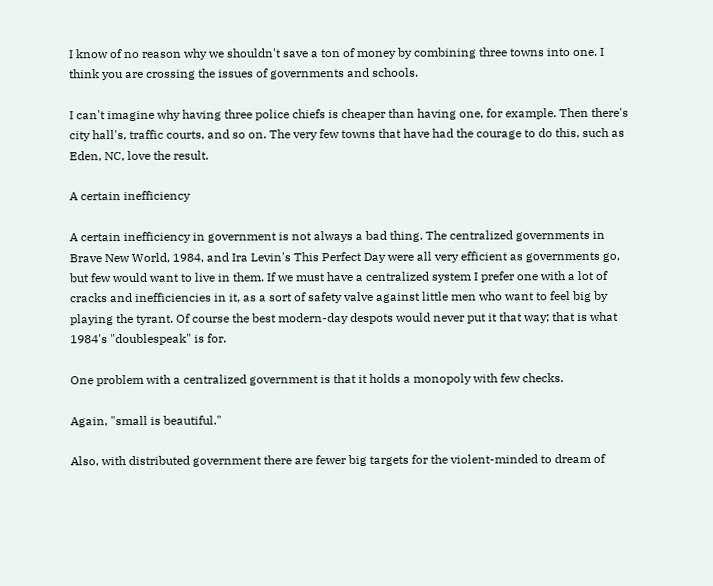I know of no reason why we shouldn't save a ton of money by combining three towns into one. I think you are crossing the issues of governments and schools.

I can't imagine why having three police chiefs is cheaper than having one, for example. Then there's city hall's, traffic courts, and so on. The very few towns that have had the courage to do this, such as Eden, NC, love the result.

A certain inefficiency

A certain inefficiency in government is not always a bad thing. The centralized governments in Brave New World, 1984, and Ira Levin's This Perfect Day were all very efficient as governments go, but few would want to live in them. If we must have a centralized system I prefer one with a lot of cracks and inefficiencies in it, as a sort of safety valve against little men who want to feel big by playing the tyrant. Of course the best modern-day despots would never put it that way; that is what 1984's "doublespeak" is for.

One problem with a centralized government is that it holds a monopoly with few checks.

Again, "small is beautiful."

Also, with distributed government there are fewer big targets for the violent-minded to dream of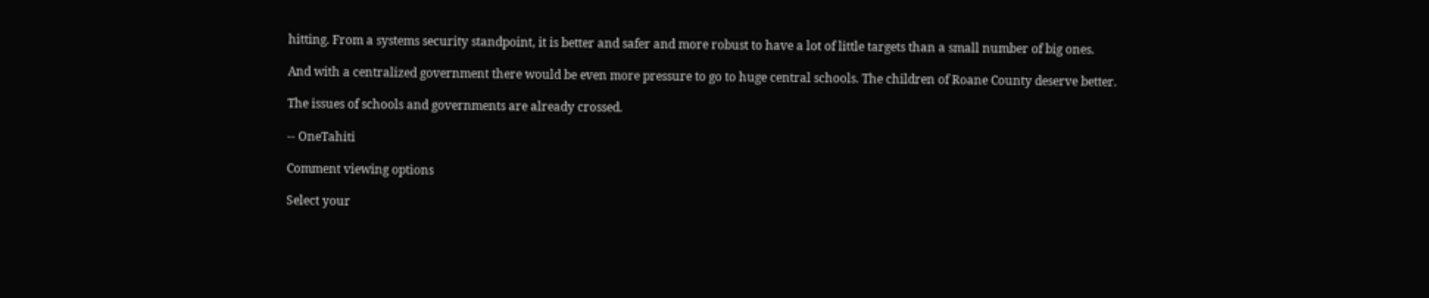hitting. From a systems security standpoint, it is better and safer and more robust to have a lot of little targets than a small number of big ones.

And with a centralized government there would be even more pressure to go to huge central schools. The children of Roane County deserve better.

The issues of schools and governments are already crossed.

-- OneTahiti

Comment viewing options

Select your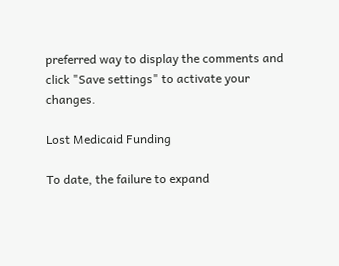preferred way to display the comments and click "Save settings" to activate your changes.

Lost Medicaid Funding

To date, the failure to expand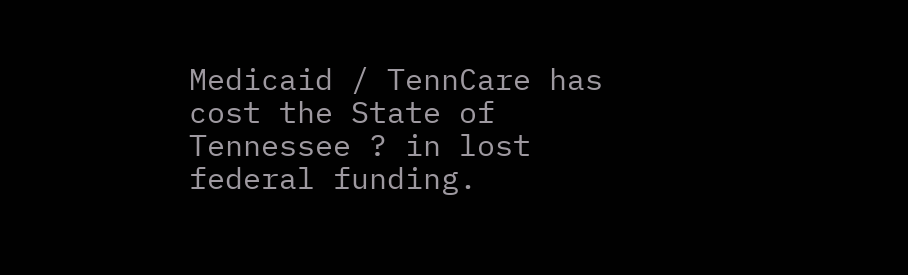Medicaid / TennCare has cost the State of Tennessee ? in lost federal funding.